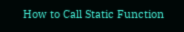How to Call Static Function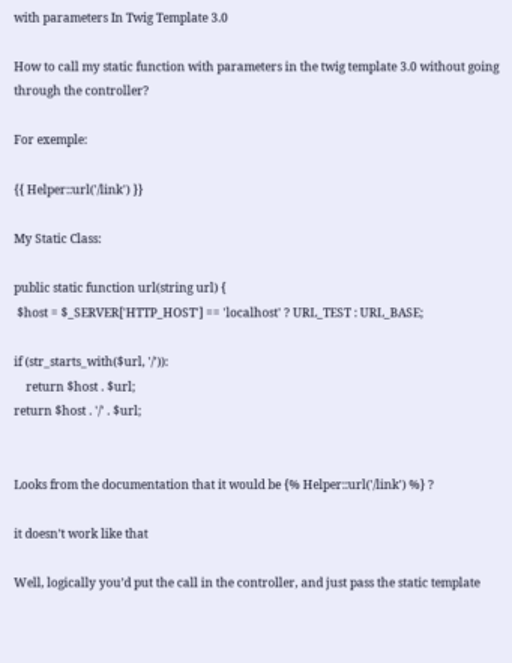with parameters In Twig Template 3.0

How to call my static function with parameters in the twig template 3.0 without going through the controller?

For exemple:

{{ Helper::url('/link') }}

My Static Class:

public static function url(string url) {
 $host = $_SERVER['HTTP_HOST'] == 'localhost' ? URL_TEST : URL_BASE;

if (str_starts_with($url, '/')):
    return $host . $url;
return $host . '/' . $url;


Looks from the documentation that it would be {% Helper::url('/link') %} ?

it doesn’t work like that

Well, logically you’d put the call in the controller, and just pass the static template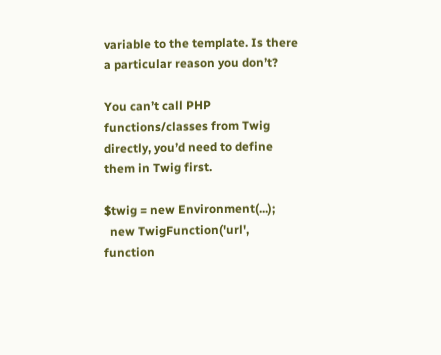variable to the template. Is there a particular reason you don’t?

You can’t call PHP functions/classes from Twig directly, you’d need to define them in Twig first.

$twig = new Environment(...);
  new TwigFunction('url', function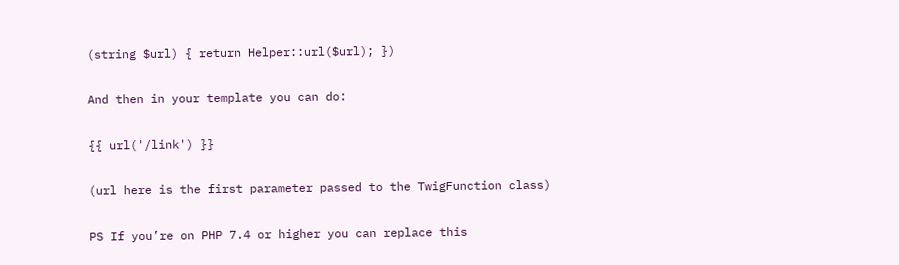(string $url) { return Helper::url($url); })

And then in your template you can do:

{{ url('/link') }}

(url here is the first parameter passed to the TwigFunction class)

PS If you’re on PHP 7.4 or higher you can replace this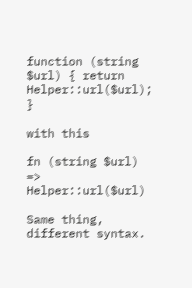function (string $url) { return Helper::url($url); }

with this

fn (string $url) => Helper::url($url)

Same thing, different syntax.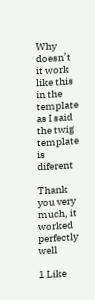Why doesn’t it work like this in the template as I said the twig template is diferent

Thank you very much, it worked perfectly well

1 Like